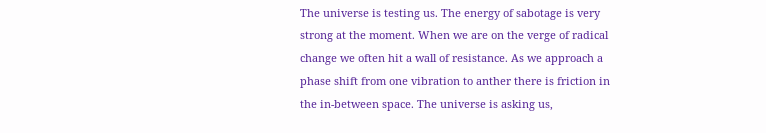The universe is testing us. The energy of sabotage is very strong at the moment. When we are on the verge of radical change we often hit a wall of resistance. As we approach a phase shift from one vibration to anther there is friction in the in-between space. The universe is asking us,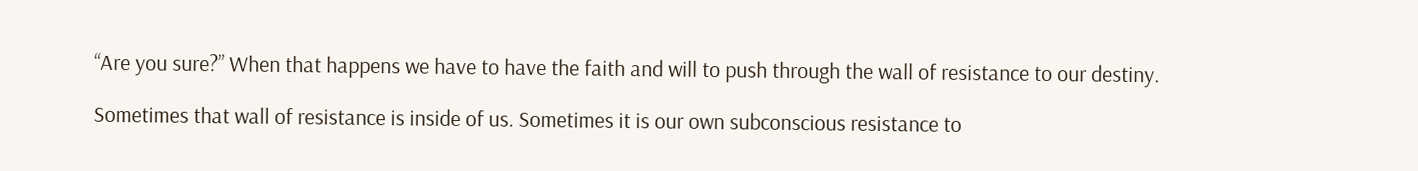“Are you sure?” When that happens we have to have the faith and will to push through the wall of resistance to our destiny.

Sometimes that wall of resistance is inside of us. Sometimes it is our own subconscious resistance to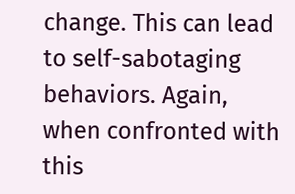change. This can lead to self-sabotaging behaviors. Again, when confronted with this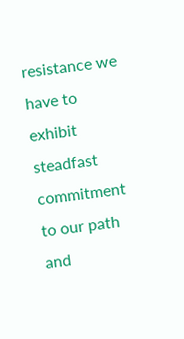resistance we have to exhibit steadfast commitment to our path and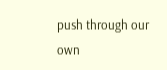push through our own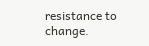resistance to change.